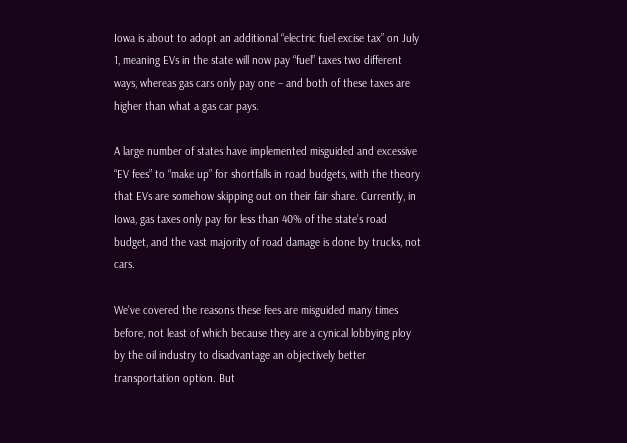Iowa is about to adopt an additional “electric fuel excise tax” on July 1, meaning EVs in the state will now pay “fuel” taxes two different ways, whereas gas cars only pay one – and both of these taxes are higher than what a gas car pays.

A large number of states have implemented misguided and excessive “EV fees” to “make up” for shortfalls in road budgets, with the theory that EVs are somehow skipping out on their fair share. Currently, in Iowa, gas taxes only pay for less than 40% of the state’s road budget, and the vast majority of road damage is done by trucks, not cars.

We’ve covered the reasons these fees are misguided many times before, not least of which because they are a cynical lobbying ploy by the oil industry to disadvantage an objectively better transportation option. But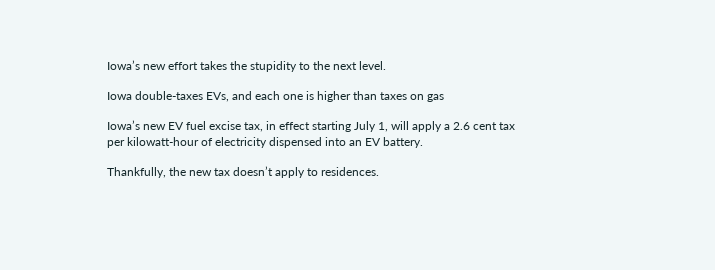Iowa’s new effort takes the stupidity to the next level.

Iowa double-taxes EVs, and each one is higher than taxes on gas

Iowa’s new EV fuel excise tax, in effect starting July 1, will apply a 2.6 cent tax per kilowatt-hour of electricity dispensed into an EV battery.

Thankfully, the new tax doesn’t apply to residences.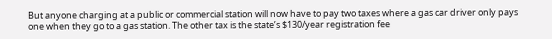But anyone charging at a public or commercial station will now have to pay two taxes where a gas car driver only pays one when they go to a gas station. The other tax is the state’s $130/year registration fee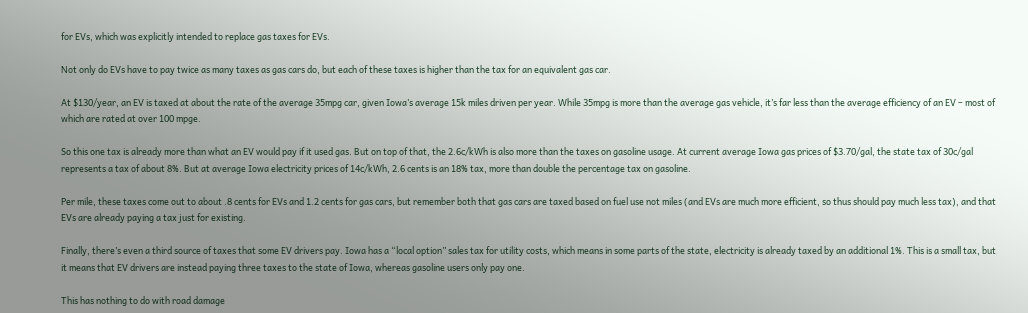for EVs, which was explicitly intended to replace gas taxes for EVs.

Not only do EVs have to pay twice as many taxes as gas cars do, but each of these taxes is higher than the tax for an equivalent gas car.

At $130/year, an EV is taxed at about the rate of the average 35mpg car, given Iowa’s average 15k miles driven per year. While 35mpg is more than the average gas vehicle, it’s far less than the average efficiency of an EV – most of which are rated at over 100 mpge.

So this one tax is already more than what an EV would pay if it used gas. But on top of that, the 2.6c/kWh is also more than the taxes on gasoline usage. At current average Iowa gas prices of $3.70/gal, the state tax of 30c/gal represents a tax of about 8%. But at average Iowa electricity prices of 14c/kWh, 2.6 cents is an 18% tax, more than double the percentage tax on gasoline.

Per mile, these taxes come out to about .8 cents for EVs and 1.2 cents for gas cars, but remember both that gas cars are taxed based on fuel use not miles (and EVs are much more efficient, so thus should pay much less tax), and that EVs are already paying a tax just for existing.

Finally, there’s even a third source of taxes that some EV drivers pay. Iowa has a “local option” sales tax for utility costs, which means in some parts of the state, electricity is already taxed by an additional 1%. This is a small tax, but it means that EV drivers are instead paying three taxes to the state of Iowa, whereas gasoline users only pay one.

This has nothing to do with road damage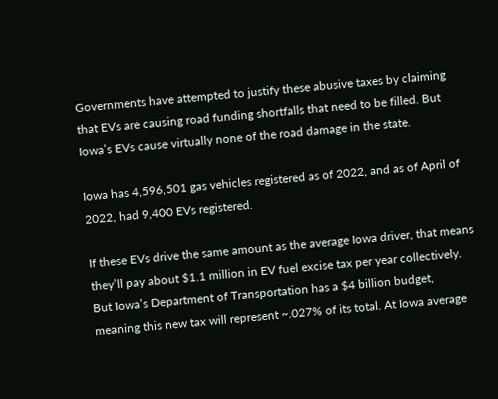Governments have attempted to justify these abusive taxes by claiming that EVs are causing road funding shortfalls that need to be filled. But Iowa’s EVs cause virtually none of the road damage in the state.

Iowa has 4,596,501 gas vehicles registered as of 2022, and as of April of 2022, had 9,400 EVs registered.

If these EVs drive the same amount as the average Iowa driver, that means they’ll pay about $1.1 million in EV fuel excise tax per year collectively. But Iowa’s Department of Transportation has a $4 billion budget, meaning this new tax will represent ~.027% of its total. At Iowa average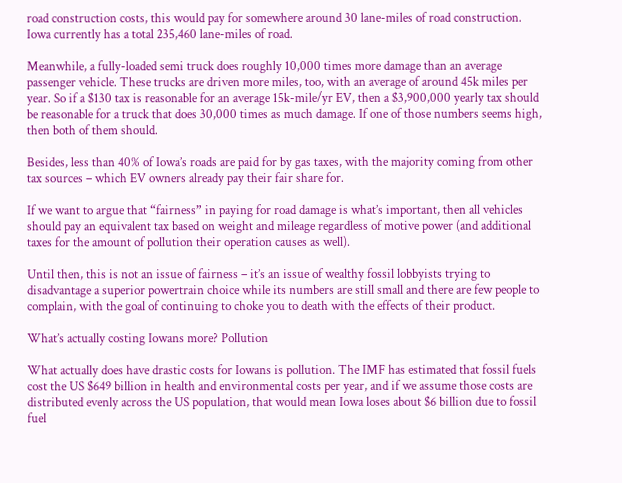road construction costs, this would pay for somewhere around 30 lane-miles of road construction. Iowa currently has a total 235,460 lane-miles of road.

Meanwhile, a fully-loaded semi truck does roughly 10,000 times more damage than an average passenger vehicle. These trucks are driven more miles, too, with an average of around 45k miles per year. So if a $130 tax is reasonable for an average 15k-mile/yr EV, then a $3,900,000 yearly tax should be reasonable for a truck that does 30,000 times as much damage. If one of those numbers seems high, then both of them should.

Besides, less than 40% of Iowa’s roads are paid for by gas taxes, with the majority coming from other tax sources – which EV owners already pay their fair share for.

If we want to argue that “fairness” in paying for road damage is what’s important, then all vehicles should pay an equivalent tax based on weight and mileage regardless of motive power (and additional taxes for the amount of pollution their operation causes as well).

Until then, this is not an issue of fairness – it’s an issue of wealthy fossil lobbyists trying to disadvantage a superior powertrain choice while its numbers are still small and there are few people to complain, with the goal of continuing to choke you to death with the effects of their product.

What’s actually costing Iowans more? Pollution

What actually does have drastic costs for Iowans is pollution. The IMF has estimated that fossil fuels cost the US $649 billion in health and environmental costs per year, and if we assume those costs are distributed evenly across the US population, that would mean Iowa loses about $6 billion due to fossil fuel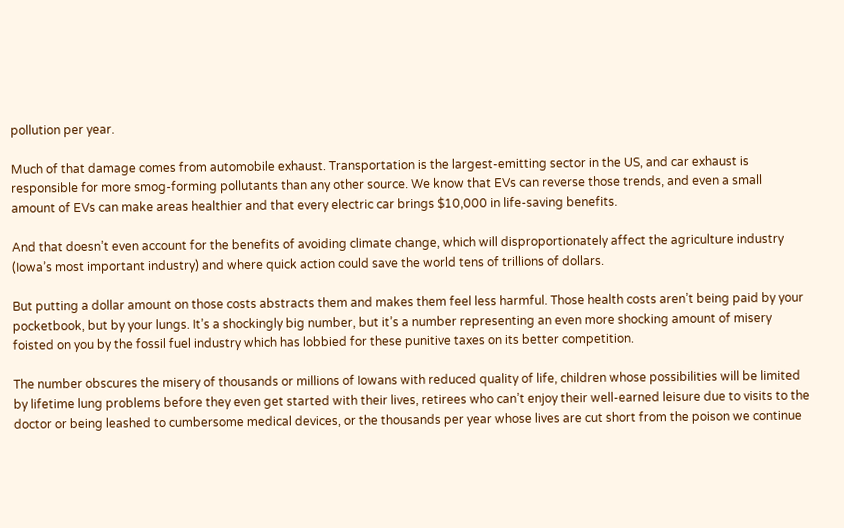pollution per year.

Much of that damage comes from automobile exhaust. Transportation is the largest-emitting sector in the US, and car exhaust is responsible for more smog-forming pollutants than any other source. We know that EVs can reverse those trends, and even a small amount of EVs can make areas healthier and that every electric car brings $10,000 in life-saving benefits.

And that doesn’t even account for the benefits of avoiding climate change, which will disproportionately affect the agriculture industry (Iowa’s most important industry) and where quick action could save the world tens of trillions of dollars.

But putting a dollar amount on those costs abstracts them and makes them feel less harmful. Those health costs aren’t being paid by your pocketbook, but by your lungs. It’s a shockingly big number, but it’s a number representing an even more shocking amount of misery foisted on you by the fossil fuel industry which has lobbied for these punitive taxes on its better competition.

The number obscures the misery of thousands or millions of Iowans with reduced quality of life, children whose possibilities will be limited by lifetime lung problems before they even get started with their lives, retirees who can’t enjoy their well-earned leisure due to visits to the doctor or being leashed to cumbersome medical devices, or the thousands per year whose lives are cut short from the poison we continue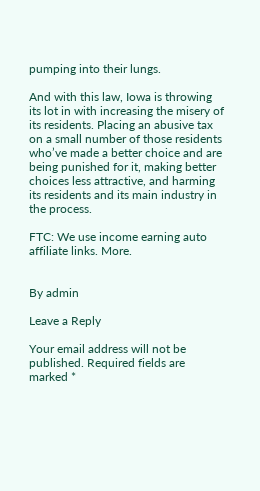pumping into their lungs.

And with this law, Iowa is throwing its lot in with increasing the misery of its residents. Placing an abusive tax on a small number of those residents who’ve made a better choice and are being punished for it, making better choices less attractive, and harming its residents and its main industry in the process.

FTC: We use income earning auto affiliate links. More.


By admin

Leave a Reply

Your email address will not be published. Required fields are marked *